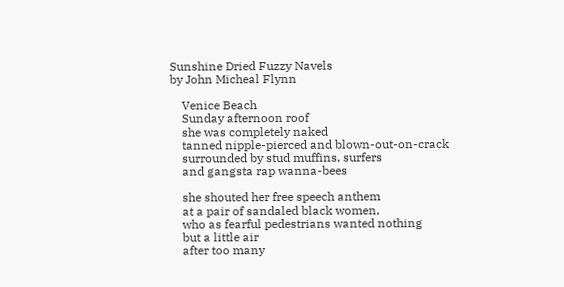Sunshine Dried Fuzzy Navels
by John Micheal Flynn

    Venice Beach
    Sunday afternoon roof
    she was completely naked
    tanned nipple-pierced and blown-out-on-crack
    surrounded by stud muffins, surfers
    and gangsta rap wanna-bees

    she shouted her free speech anthem
    at a pair of sandaled black women,
    who as fearful pedestrians wanted nothing
    but a little air
    after too many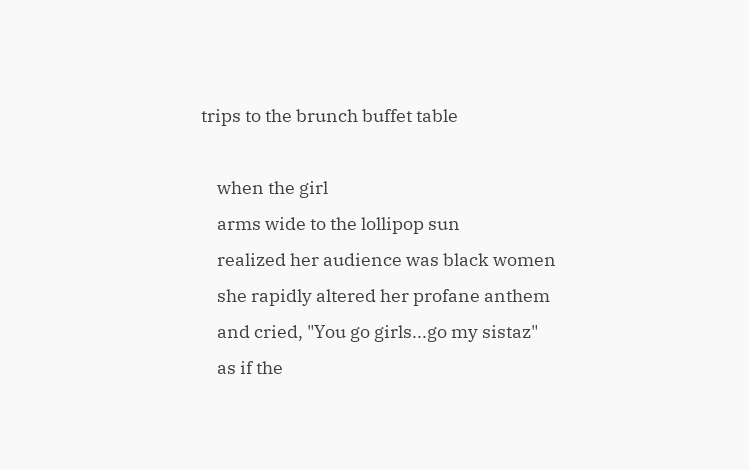trips to the brunch buffet table

    when the girl
    arms wide to the lollipop sun
    realized her audience was black women
    she rapidly altered her profane anthem
    and cried, "You go girls...go my sistaz"
    as if the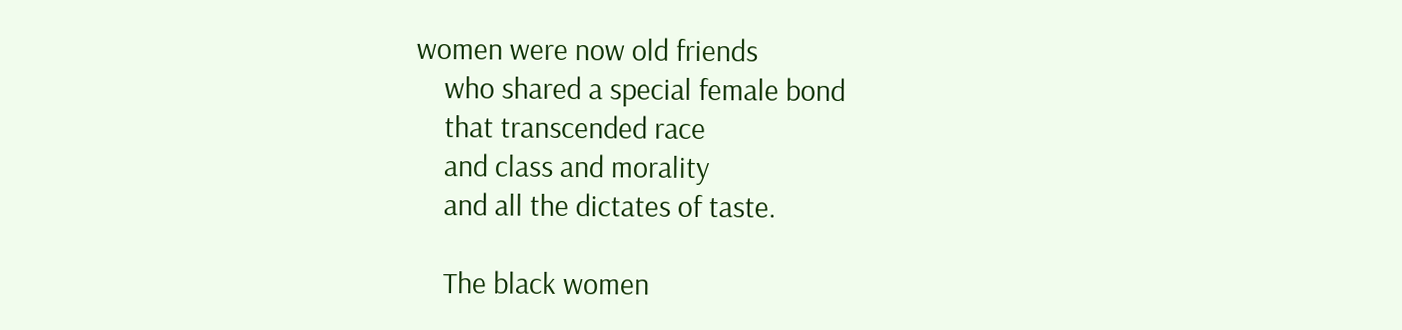women were now old friends
    who shared a special female bond
    that transcended race
    and class and morality
    and all the dictates of taste.

    The black women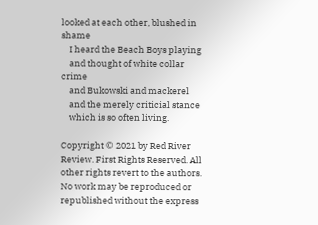looked at each other, blushed in shame
    I heard the Beach Boys playing
    and thought of white collar crime
    and Bukowski and mackerel
    and the merely criticial stance
    which is so often living.

Copyright © 2021 by Red River Review. First Rights Reserved. All other rights revert to the authors.
No work may be reproduced or republished without the express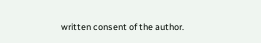written consent of the author.